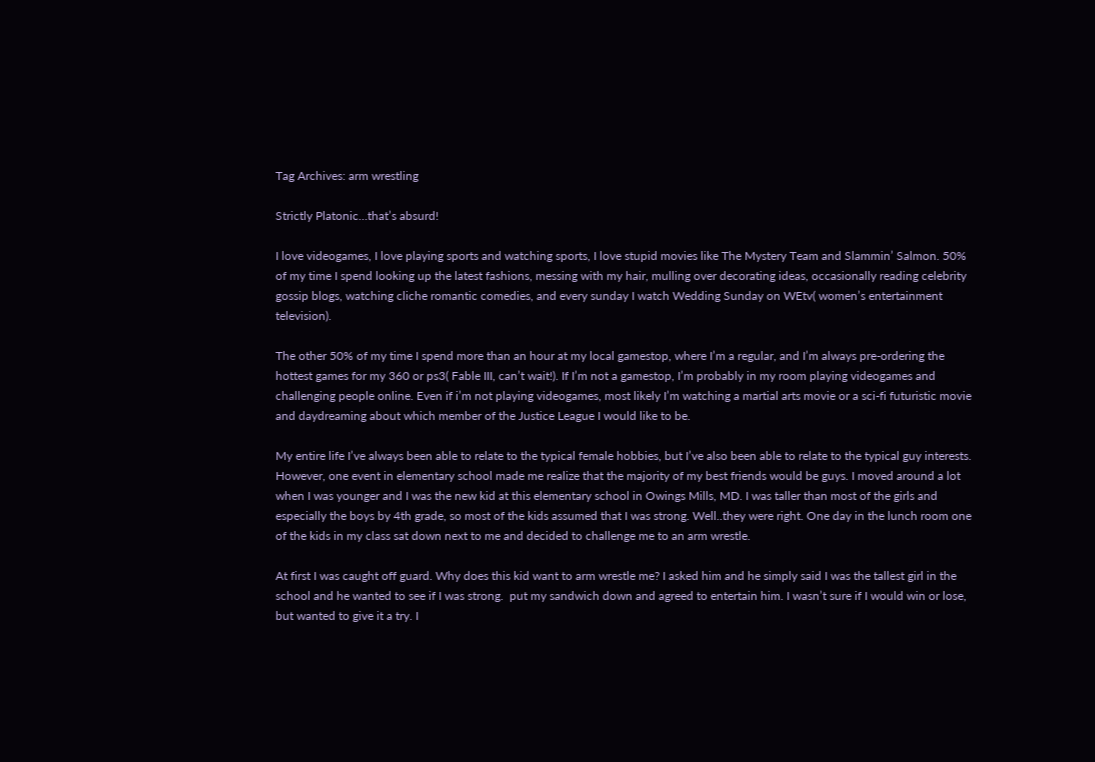Tag Archives: arm wrestling

Strictly Platonic…that’s absurd!

I love videogames, I love playing sports and watching sports, I love stupid movies like The Mystery Team and Slammin’ Salmon. 50% of my time I spend looking up the latest fashions, messing with my hair, mulling over decorating ideas, occasionally reading celebrity gossip blogs, watching cliche romantic comedies, and every sunday I watch Wedding Sunday on WEtv( women’s entertainment television).

The other 50% of my time I spend more than an hour at my local gamestop, where I’m a regular, and I’m always pre-ordering the hottest games for my 360 or ps3( Fable III, can’t wait!). If I’m not a gamestop, I’m probably in my room playing videogames and challenging people online. Even if i’m not playing videogames, most likely I’m watching a martial arts movie or a sci-fi futuristic movie and daydreaming about which member of the Justice League I would like to be.

My entire life I’ve always been able to relate to the typical female hobbies, but I’ve also been able to relate to the typical guy interests. However, one event in elementary school made me realize that the majority of my best friends would be guys. I moved around a lot when I was younger and I was the new kid at this elementary school in Owings Mills, MD. I was taller than most of the girls and especially the boys by 4th grade, so most of the kids assumed that I was strong. Well..they were right. One day in the lunch room one of the kids in my class sat down next to me and decided to challenge me to an arm wrestle.

At first I was caught off guard. Why does this kid want to arm wrestle me? I asked him and he simply said I was the tallest girl in the school and he wanted to see if I was strong.  put my sandwich down and agreed to entertain him. I wasn’t sure if I would win or lose, but wanted to give it a try. I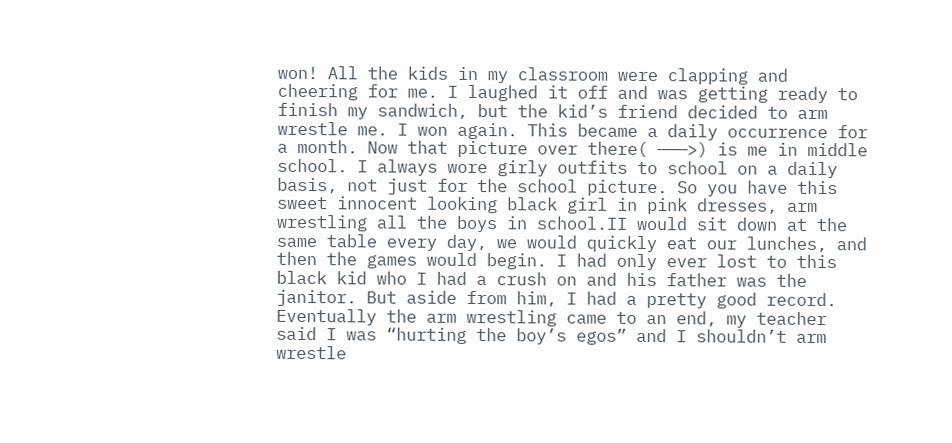won! All the kids in my classroom were clapping and cheering for me. I laughed it off and was getting ready to finish my sandwich, but the kid’s friend decided to arm wrestle me. I won again. This became a daily occurrence for a month. Now that picture over there( ———>) is me in middle school. I always wore girly outfits to school on a daily basis, not just for the school picture. So you have this sweet innocent looking black girl in pink dresses, arm wrestling all the boys in school.II would sit down at the same table every day, we would quickly eat our lunches, and then the games would begin. I had only ever lost to this black kid who I had a crush on and his father was the janitor. But aside from him, I had a pretty good record. Eventually the arm wrestling came to an end, my teacher said I was “hurting the boy’s egos” and I shouldn’t arm wrestle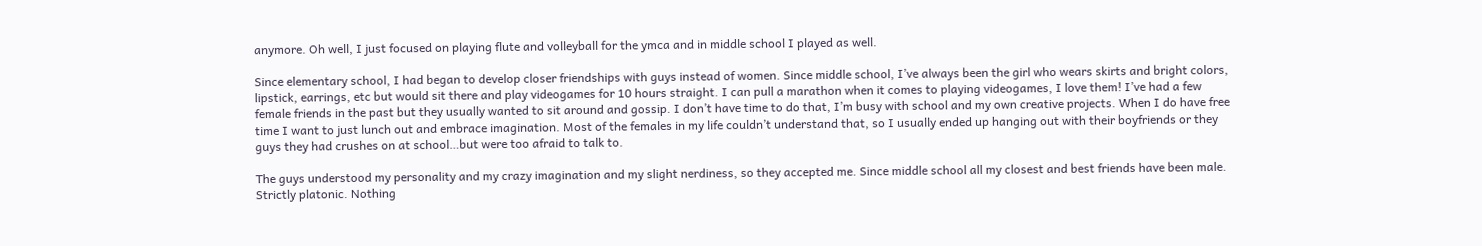anymore. Oh well, I just focused on playing flute and volleyball for the ymca and in middle school I played as well.

Since elementary school, I had began to develop closer friendships with guys instead of women. Since middle school, I’ve always been the girl who wears skirts and bright colors, lipstick, earrings, etc but would sit there and play videogames for 10 hours straight. I can pull a marathon when it comes to playing videogames, I love them! I’ve had a few female friends in the past but they usually wanted to sit around and gossip. I don’t have time to do that, I’m busy with school and my own creative projects. When I do have free time I want to just lunch out and embrace imagination. Most of the females in my life couldn’t understand that, so I usually ended up hanging out with their boyfriends or they guys they had crushes on at school…but were too afraid to talk to.

The guys understood my personality and my crazy imagination and my slight nerdiness, so they accepted me. Since middle school all my closest and best friends have been male. Strictly platonic. Nothing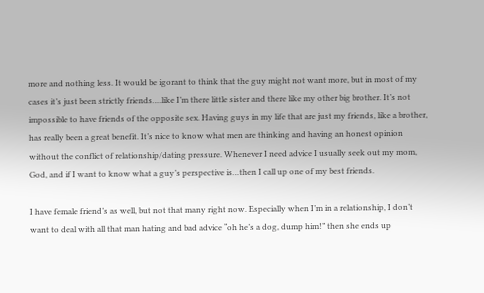more and nothing less. It would be igorant to think that the guy might not want more, but in most of my cases it’s just been strictly friends….like I’m there little sister and there like my other big brother. It’s not impossible to have friends of the opposite sex. Having guys in my life that are just my friends, like a brother, has really been a great benefit. It’s nice to know what men are thinking and having an honest opinion without the conflict of relationship/dating pressure. Whenever I need advice I usually seek out my mom, God, and if I want to know what a guy’s perspective is…then I call up one of my best friends.

I have female friend’s as well, but not that many right now. Especially when I’m in a relationship, I don’t want to deal with all that man hating and bad advice “oh he’s a dog, dump him!” then she ends up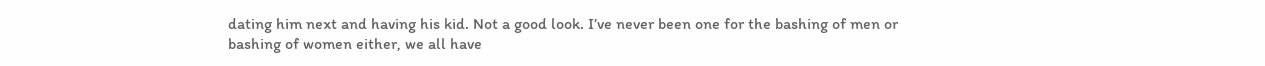dating him next and having his kid. Not a good look. I’ve never been one for the bashing of men or bashing of women either, we all have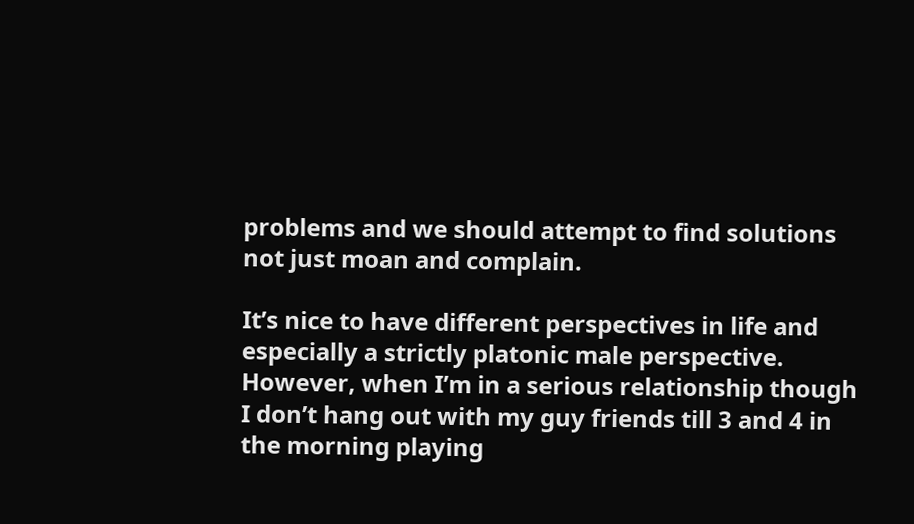problems and we should attempt to find solutions not just moan and complain.

It’s nice to have different perspectives in life and especially a strictly platonic male perspective. However, when I’m in a serious relationship though I don’t hang out with my guy friends till 3 and 4 in the morning playing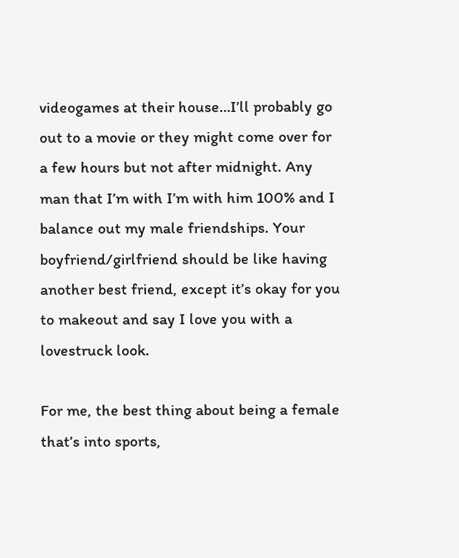videogames at their house…I’ll probably go out to a movie or they might come over for a few hours but not after midnight. Any man that I’m with I’m with him 100% and I balance out my male friendships. Your boyfriend/girlfriend should be like having another best friend, except it’s okay for you to makeout and say I love you with a lovestruck look.

For me, the best thing about being a female that’s into sports,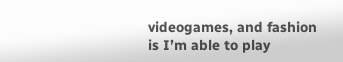videogames, and fashion is I’m able to play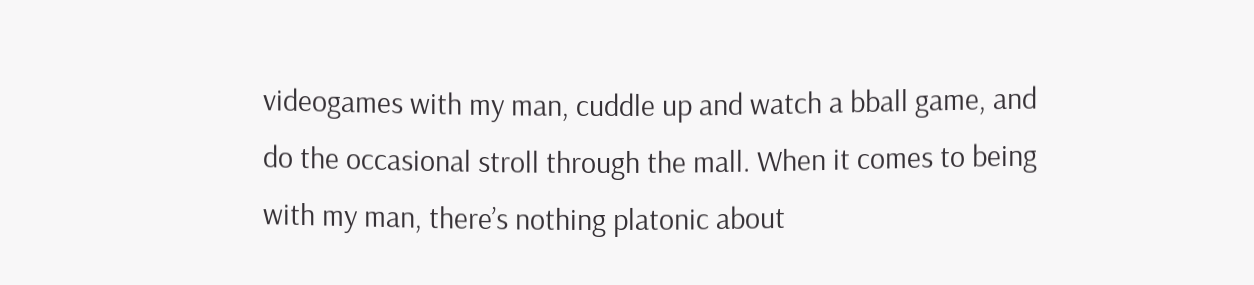videogames with my man, cuddle up and watch a bball game, and do the occasional stroll through the mall. When it comes to being with my man, there’s nothing platonic about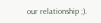our relationship ;).